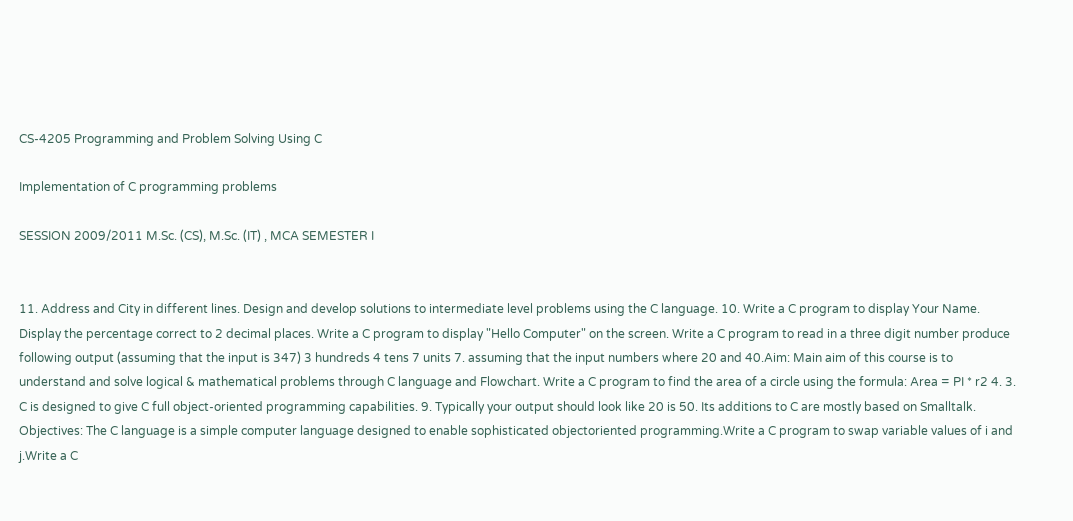CS-4205 Programming and Problem Solving Using C

Implementation of C programming problems

SESSION 2009/2011 M.Sc. (CS), M.Sc. (IT) , MCA SEMESTER I


11. Address and City in different lines. Design and develop solutions to intermediate level problems using the C language. 10. Write a C program to display Your Name. Display the percentage correct to 2 decimal places. Write a C program to display "Hello Computer" on the screen. Write a C program to read in a three digit number produce following output (assuming that the input is 347) 3 hundreds 4 tens 7 units 7. assuming that the input numbers where 20 and 40.Aim: Main aim of this course is to understand and solve logical & mathematical problems through C language and Flowchart. Write a C program to find the area of a circle using the formula: Area = PI * r2 4. 3. C is designed to give C full object-oriented programming capabilities. 9. Typically your output should look like 20 is 50. Its additions to C are mostly based on Smalltalk. Objectives: The C language is a simple computer language designed to enable sophisticated objectoriented programming.Write a C program to swap variable values of i and j.Write a C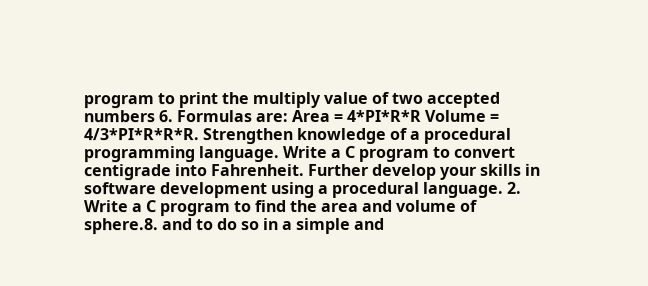program to print the multiply value of two accepted numbers 6. Formulas are: Area = 4*PI*R*R Volume = 4/3*PI*R*R*R. Strengthen knowledge of a procedural programming language. Write a C program to convert centigrade into Fahrenheit. Further develop your skills in software development using a procedural language. 2. Write a C program to find the area and volume of sphere.8. and to do so in a simple and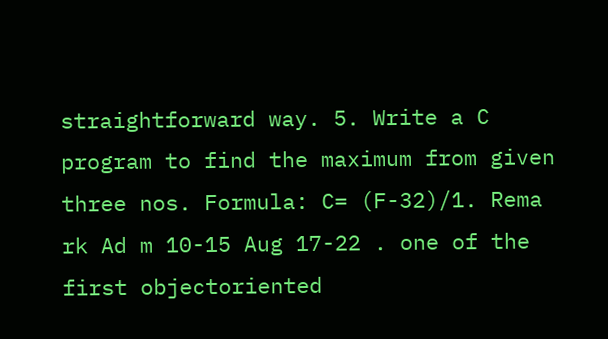straightforward way. 5. Write a C program to find the maximum from given three nos. Formula: C= (F-32)/1. Rema rk Ad m 10-15 Aug 17-22 . one of the first objectoriented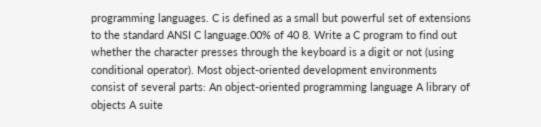programming languages. C is defined as a small but powerful set of extensions to the standard ANSI C language.00% of 40 8. Write a C program to find out whether the character presses through the keyboard is a digit or not (using conditional operator). Most object-oriented development environments consist of several parts: An object-oriented programming language A library of objects A suite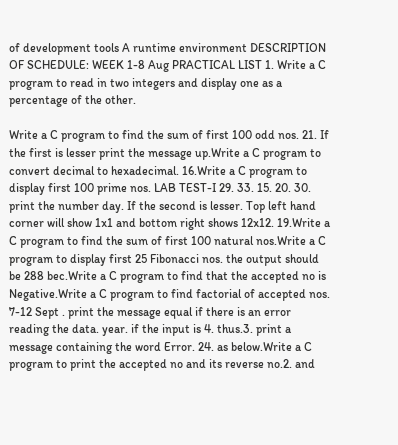of development tools A runtime environment DESCRIPTION OF SCHEDULE: WEEK 1-8 Aug PRACTICAL LIST 1. Write a C program to read in two integers and display one as a percentage of the other.

Write a C program to find the sum of first 100 odd nos. 21. If the first is lesser print the message up.Write a C program to convert decimal to hexadecimal. 16.Write a C program to display first 100 prime nos. LAB TEST-I 29. 33. 15. 20. 30. print the number day. If the second is lesser. Top left hand corner will show 1x1 and bottom right shows 12x12. 19.Write a C program to find the sum of first 100 natural nos.Write a C program to display first 25 Fibonacci nos. the output should be 288 bec.Write a C program to find that the accepted no is Negative.Write a C program to find factorial of accepted nos. 7-12 Sept . print the message equal if there is an error reading the data. year. if the input is 4. thus.3. print a message containing the word Error. 24. as below.Write a C program to print the accepted no and its reverse no.2. and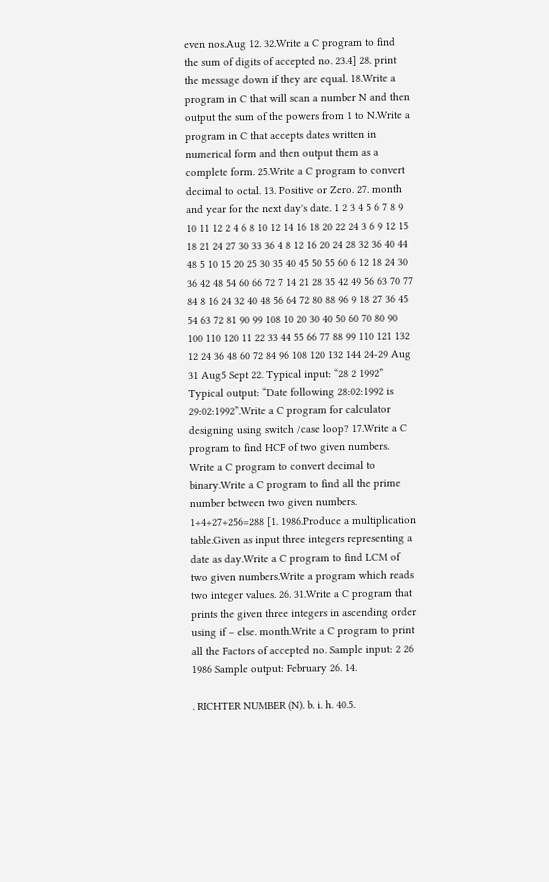even nos.Aug 12. 32.Write a C program to find the sum of digits of accepted no. 23.4] 28. print the message down if they are equal. 18.Write a program in C that will scan a number N and then output the sum of the powers from 1 to N.Write a program in C that accepts dates written in numerical form and then output them as a complete form. 25.Write a C program to convert decimal to octal. 13. Positive or Zero. 27. month and year for the next day's date. 1 2 3 4 5 6 7 8 9 10 11 12 2 4 6 8 10 12 14 16 18 20 22 24 3 6 9 12 15 18 21 24 27 30 33 36 4 8 12 16 20 24 28 32 36 40 44 48 5 10 15 20 25 30 35 40 45 50 55 60 6 12 18 24 30 36 42 48 54 60 66 72 7 14 21 28 35 42 49 56 63 70 77 84 8 16 24 32 40 48 56 64 72 80 88 96 9 18 27 36 45 54 63 72 81 90 99 108 10 20 30 40 50 60 70 80 90 100 110 120 11 22 33 44 55 66 77 88 99 110 121 132 12 24 36 48 60 72 84 96 108 120 132 144 24-29 Aug 31 Aug5 Sept 22. Typical input: “28 2 1992” Typical output: “Date following 28:02:1992 is 29:02:1992”.Write a C program for calculator designing using switch /case loop? 17.Write a C program to find HCF of two given numbers. Write a C program to convert decimal to binary.Write a C program to find all the prime number between two given numbers. 1+4+27+256=288 [1. 1986.Produce a multiplication table.Given as input three integers representing a date as day.Write a C program to find LCM of two given numbers.Write a program which reads two integer values. 26. 31.Write a C program that prints the given three integers in ascending order using if – else. month.Write a C program to print all the Factors of accepted no. Sample input: 2 26 1986 Sample output: February 26. 14.

. RICHTER NUMBER (N). b. i. h. 40.5.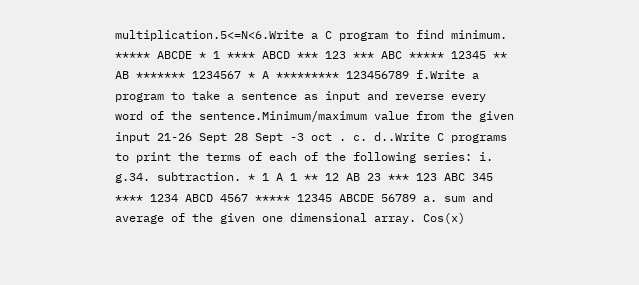multiplication.5<=N<6.Write a C program to find minimum. ***** ABCDE * 1 **** ABCD *** 123 *** ABC ***** 12345 ** AB ******* 1234567 * A ********* 123456789 f.Write a program to take a sentence as input and reverse every word of the sentence.Minimum/maximum value from the given input 21-26 Sept 28 Sept -3 oct . c. d..Write C programs to print the terms of each of the following series: i. g.34. subtraction. * 1 A 1 ** 12 AB 23 *** 123 ABC 345 **** 1234 ABCD 4567 ***** 12345 ABCDE 56789 a. sum and average of the given one dimensional array. Cos(x)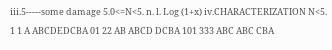iii.5-----some damage 5.0<=N<5. n. l. Log (1+x) iv.CHARACTERIZATION N<5. 1 1 A ABCDEDCBA 01 22 AB ABCD DCBA 101 333 ABC ABC CBA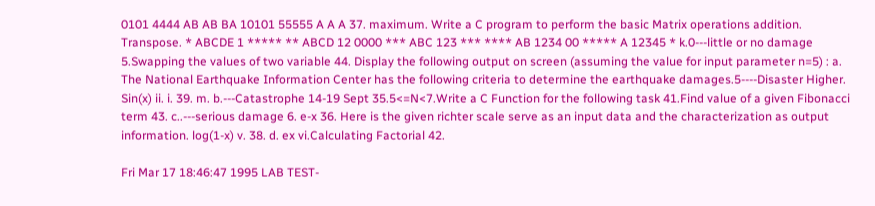0101 4444 AB AB BA 10101 55555 A A A 37. maximum. Write a C program to perform the basic Matrix operations addition. Transpose. * ABCDE 1 ***** ** ABCD 12 0000 *** ABC 123 *** **** AB 1234 00 ***** A 12345 * k.0---little or no damage 5.Swapping the values of two variable 44. Display the following output on screen (assuming the value for input parameter n=5) : a. The National Earthquake Information Center has the following criteria to determine the earthquake damages.5----Disaster Higher. Sin(x) ii. i. 39. m. b.---Catastrophe 14-19 Sept 35.5<=N<7.Write a C Function for the following task 41.Find value of a given Fibonacci term 43. c..---serious damage 6. e-x 36. Here is the given richter scale serve as an input data and the characterization as output information. log(1-x) v. 38. d. ex vi.Calculating Factorial 42.

Fri Mar 17 18:46:47 1995 LAB TEST-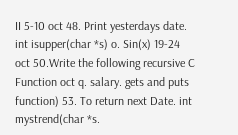II 5-10 oct 48. Print yesterdays date. int isupper(char *s) o. Sin(x) 19-24 oct 50.Write the following recursive C Function oct q. salary. gets and puts function) 53. To return next Date. int mystrend(char *s.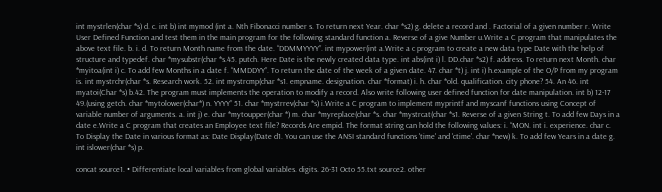int mystrlen(char *s) d. c. int b) int mymod (int a. Nth Fibonacci number s. To return next Year. char *s2) g. delete a record and . Factorial of a given number r. Write User Defined Function and test them in the main program for the following standard function a. Reverse of a give Number u.Write a C program that manipulates the above text file. b. i. d. To return Month name from the date. “DDMMYYYY”. int mypower(int a.Write a c program to create a new data type Date with the help of structure and typedef. char *mysubstr(char *s.45. putch. Here Date is the newly created data type. int abs(int i) l. DD.char *s2) f. address. To return next Month. char *myitoa(int i) c. To add few Months in a date f. “MMDDYY”. To return the date of the week of a given date. 47. char *t) j. int i) h.example of the O/P from my program is. int mystrchr(char *s. Research work. 52. int mystrcmp(char *s1. empname. designation. char *format) i. h. char *old. qualification. city phone? 54. An 46. int myatoi(Char *s) b.42. The program must implements the operation to modify a record. Also write following user defined function for date manipulation. int b) 12-17 49.(using getch. char *mytolower(char*) n. YYYY” 51. char *mystrrev(char *s) i.Write a C program to implement myprintf and myscanf functions using Concept of variable number of arguments. a. int j) e. char *mytoupper(char *) m. char *myreplace(char *s. char *mystrcat(char *s1. Reverse of a given String t. To add few Days in a date e.Write a C program that creates an Employee text file? Records Are empid. The format string can hold the following values: i. “MON. int i. experience. char c. To Display the Date in various format as: Date Display(Date d1. You can use the ANSI standard functions 'time' and 'ctime'. char *new) k. To add few Years in a date g. int islower(char *s) p.

concat source1. • Differentiate local variables from global variables. digits. 26-31 Octo 55.txt source2. other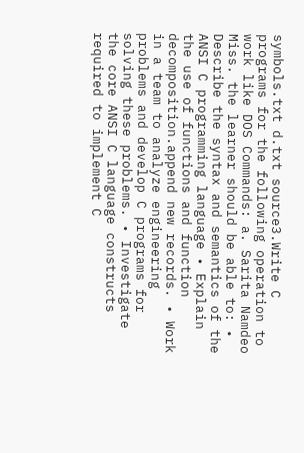symbols.txt d.txt source3.Write C programs for the following operation to work like DOS Commands: a. Sarita Namdeo Miss. the learner should be able to: • Describe the syntax and semantics of the ANSI C programming language • Explain the use of functions and function decomposition.append new records. • Work in a team to analyze engineering problems and develop C programs for solving these problems. • Investigate the core ANSI C language constructs required to implement C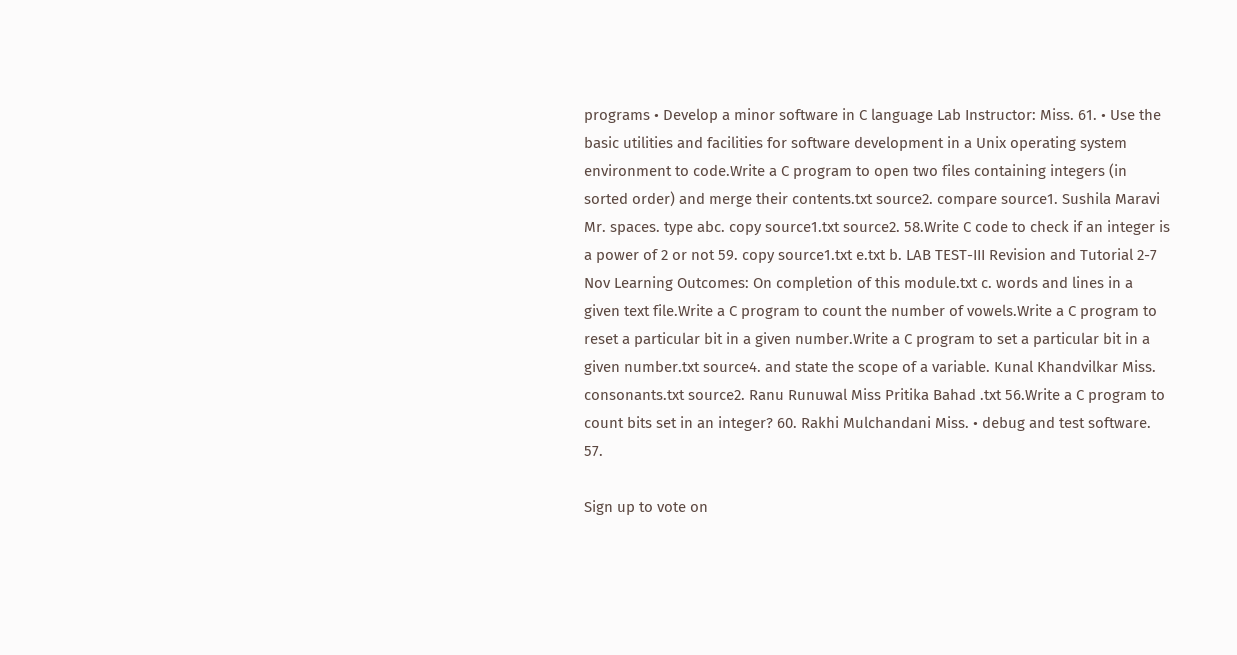programs • Develop a minor software in C language Lab Instructor: Miss. 61. • Use the basic utilities and facilities for software development in a Unix operating system environment to code.Write a C program to open two files containing integers (in sorted order) and merge their contents.txt source2. compare source1. Sushila Maravi Mr. spaces. type abc. copy source1.txt source2. 58.Write C code to check if an integer is a power of 2 or not 59. copy source1.txt e.txt b. LAB TEST-III Revision and Tutorial 2-7 Nov Learning Outcomes: On completion of this module.txt c. words and lines in a given text file.Write a C program to count the number of vowels.Write a C program to reset a particular bit in a given number.Write a C program to set a particular bit in a given number.txt source4. and state the scope of a variable. Kunal Khandvilkar Miss. consonants.txt source2. Ranu Runuwal Miss Pritika Bahad .txt 56.Write a C program to count bits set in an integer? 60. Rakhi Mulchandani Miss. • debug and test software. 57.

Sign up to vote on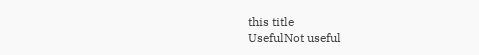this title
UsefulNot useful